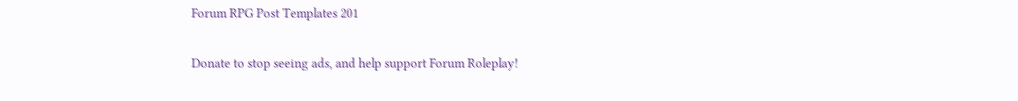Forum RPG Post Templates 201

Donate to stop seeing ads, and help support Forum Roleplay!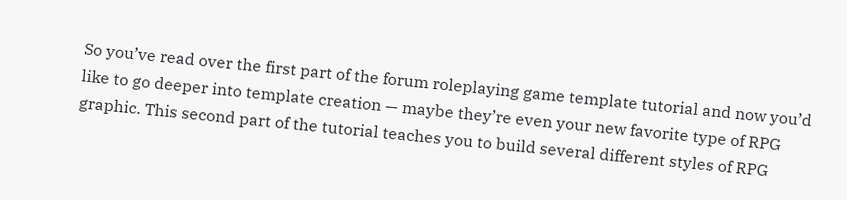So you’ve read over the first part of the forum roleplaying game template tutorial and now you’d like to go deeper into template creation — maybe they’re even your new favorite type of RPG graphic. This second part of the tutorial teaches you to build several different styles of RPG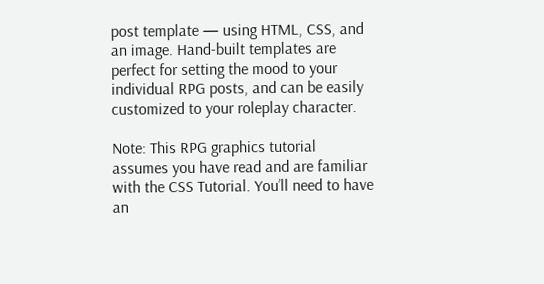post template — using HTML, CSS, and an image. Hand-built templates are perfect for setting the mood to your individual RPG posts, and can be easily customized to your roleplay character.

Note: This RPG graphics tutorial assumes you have read and are familiar with the CSS Tutorial. You’ll need to have an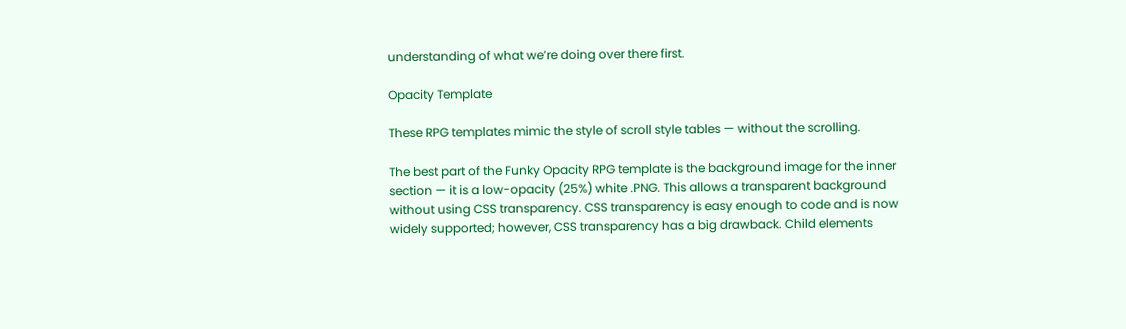understanding of what we’re doing over there first.

Opacity Template

These RPG templates mimic the style of scroll style tables — without the scrolling.

The best part of the Funky Opacity RPG template is the background image for the inner section — it is a low-opacity (25%) white .PNG. This allows a transparent background without using CSS transparency. CSS transparency is easy enough to code and is now widely supported; however, CSS transparency has a big drawback. Child elements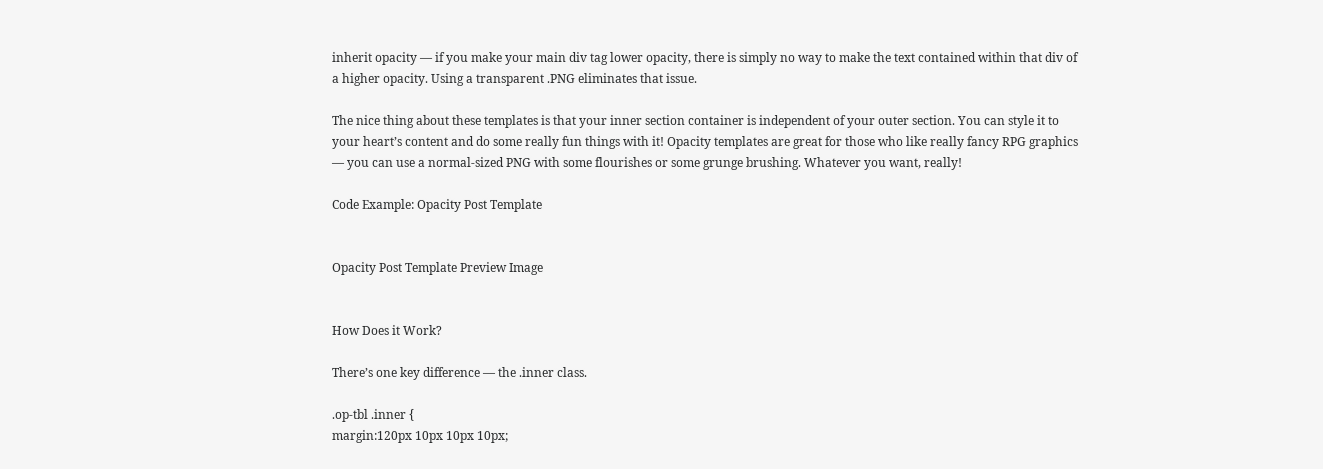inherit opacity — if you make your main div tag lower opacity, there is simply no way to make the text contained within that div of a higher opacity. Using a transparent .PNG eliminates that issue.

The nice thing about these templates is that your inner section container is independent of your outer section. You can style it to your heart’s content and do some really fun things with it! Opacity templates are great for those who like really fancy RPG graphics — you can use a normal-sized PNG with some flourishes or some grunge brushing. Whatever you want, really!

Code Example: Opacity Post Template


Opacity Post Template Preview Image


How Does it Work?

There’s one key difference — the .inner class.

.op-tbl .inner {
margin:120px 10px 10px 10px;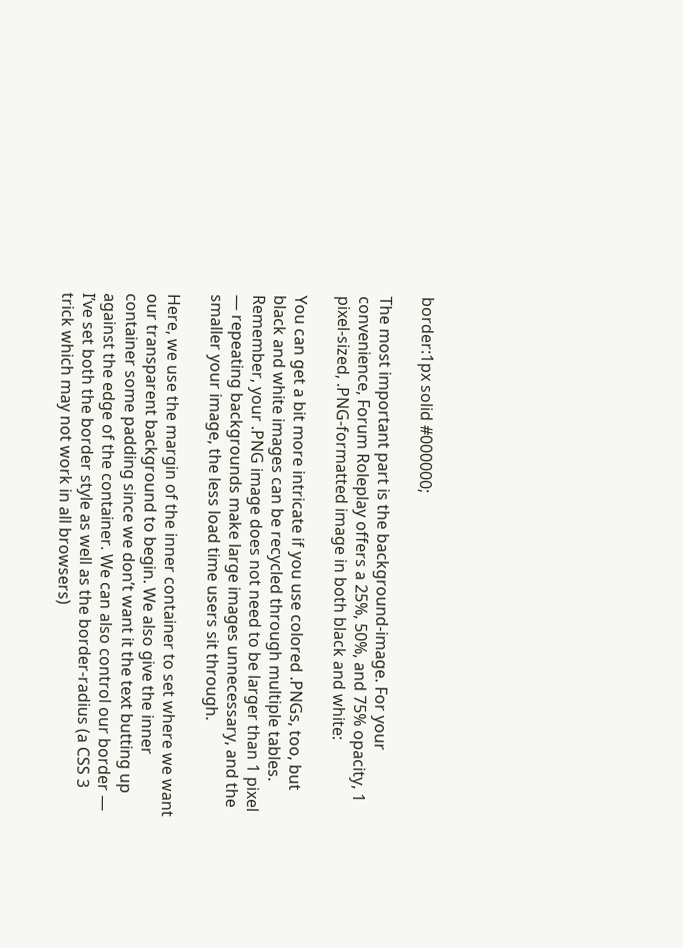border:1px solid #000000;

The most important part is the background-image. For your convenience, Forum Roleplay offers a 25%, 50%, and 75% opacity, 1 pixel-sized, .PNG-formatted image in both black and white:

You can get a bit more intricate if you use colored .PNGs, too, but black and white images can be recycled through multiple tables. Remember, your .PNG image does not need to be larger than 1 pixel — repeating backgrounds make large images unnecessary, and the smaller your image, the less load time users sit through.

Here, we use the margin of the inner container to set where we want our transparent background to begin. We also give the inner container some padding since we don’t want it the text butting up against the edge of the container. We can also control our border — I’ve set both the border style as well as the border-radius (a CSS 3 trick which may not work in all browsers)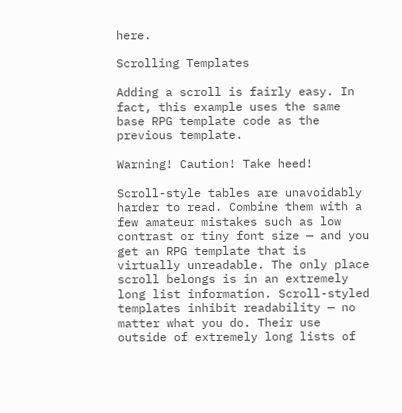here.

Scrolling Templates

Adding a scroll is fairly easy. In fact, this example uses the same base RPG template code as the previous template.

Warning! Caution! Take heed!

Scroll-style tables are unavoidably harder to read. Combine them with a few amateur mistakes such as low contrast or tiny font size — and you get an RPG template that is virtually unreadable. The only place scroll belongs is in an extremely long list information. Scroll-styled templates inhibit readability — no matter what you do. Their use outside of extremely long lists of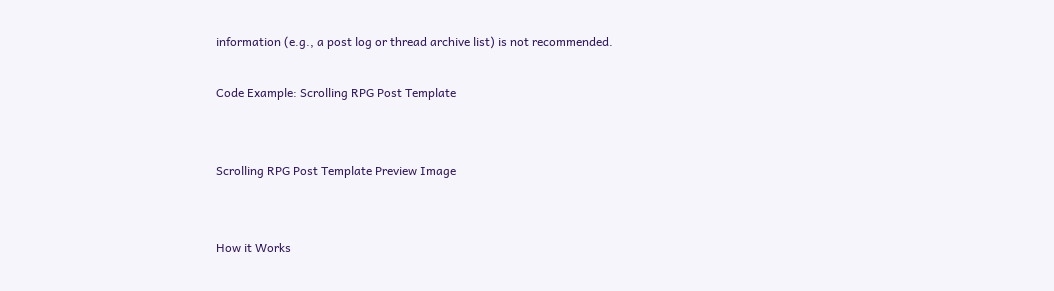information (e.g., a post log or thread archive list) is not recommended.

Code Example: Scrolling RPG Post Template


Scrolling RPG Post Template Preview Image


How it Works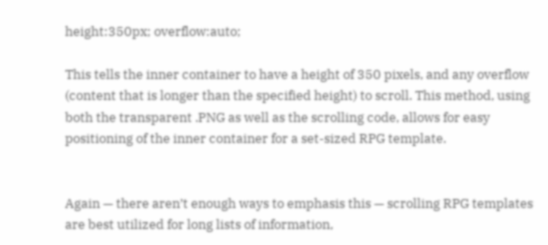height:350px; overflow:auto;

This tells the inner container to have a height of 350 pixels, and any overflow (content that is longer than the specified height) to scroll. This method, using both the transparent .PNG as well as the scrolling code, allows for easy positioning of the inner container for a set-sized RPG template.


Again — there aren’t enough ways to emphasis this — scrolling RPG templates are best utilized for long lists of information,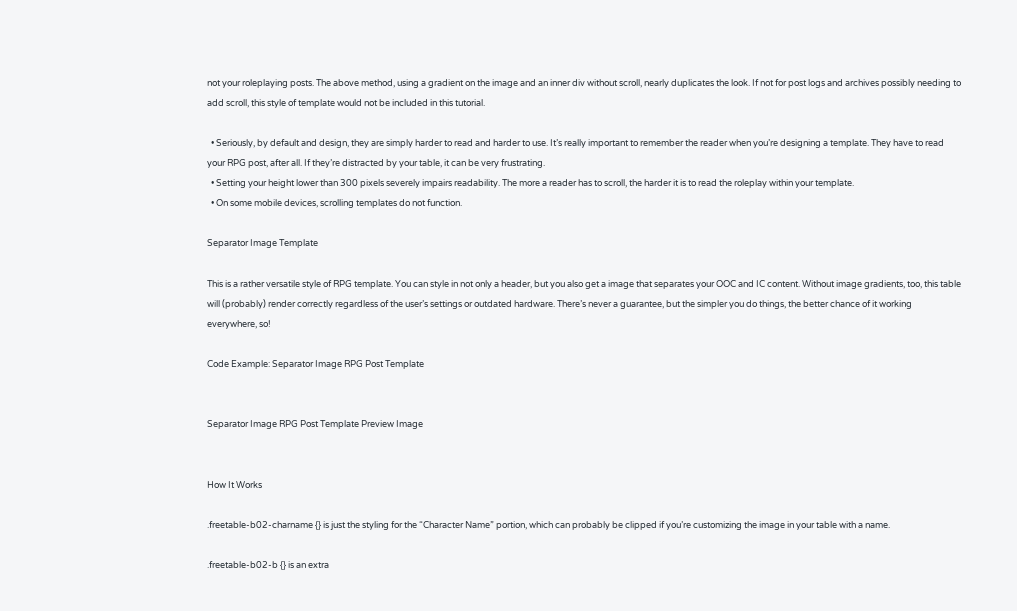not your roleplaying posts. The above method, using a gradient on the image and an inner div without scroll, nearly duplicates the look. If not for post logs and archives possibly needing to add scroll, this style of template would not be included in this tutorial.

  • Seriously, by default and design, they are simply harder to read and harder to use. It’s really important to remember the reader when you’re designing a template. They have to read your RPG post, after all. If they’re distracted by your table, it can be very frustrating.
  • Setting your height lower than 300 pixels severely impairs readability. The more a reader has to scroll, the harder it is to read the roleplay within your template.
  • On some mobile devices, scrolling templates do not function.

Separator Image Template

This is a rather versatile style of RPG template. You can style in not only a header, but you also get a image that separates your OOC and IC content. Without image gradients, too, this table will (probably) render correctly regardless of the user’s settings or outdated hardware. There’s never a guarantee, but the simpler you do things, the better chance of it working everywhere, so!

Code Example: Separator Image RPG Post Template


Separator Image RPG Post Template Preview Image


How It Works

.freetable-b02-charname {} is just the styling for the “Character Name” portion, which can probably be clipped if you’re customizing the image in your table with a name.

.freetable-b02-b {} is an extra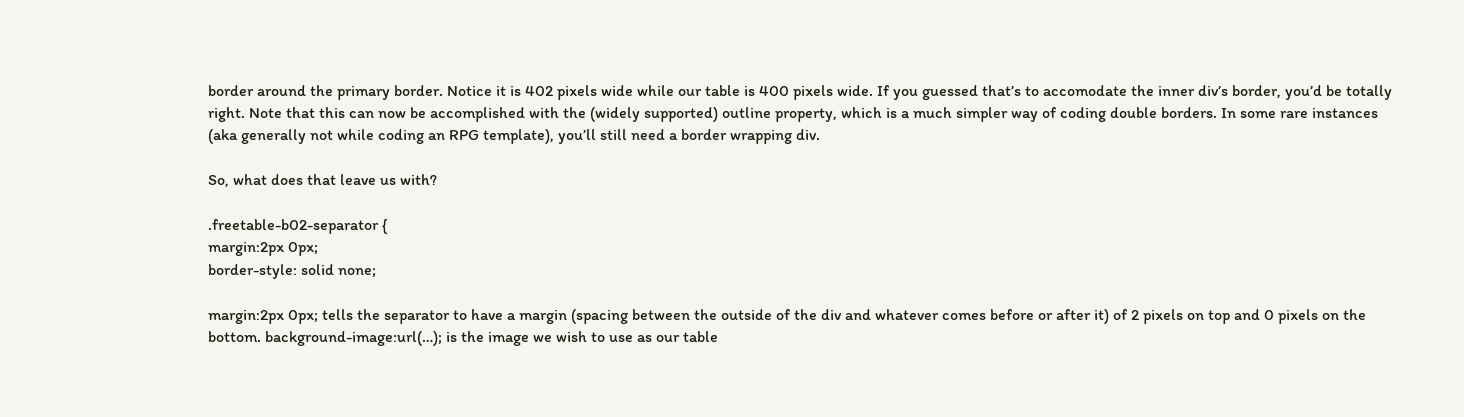border around the primary border. Notice it is 402 pixels wide while our table is 400 pixels wide. If you guessed that’s to accomodate the inner div’s border, you’d be totally right. Note that this can now be accomplished with the (widely supported) outline property, which is a much simpler way of coding double borders. In some rare instances (aka generally not while coding an RPG template), you’ll still need a border wrapping div.

So, what does that leave us with?

.freetable-b02-separator {
margin:2px 0px;
border-style: solid none;

margin:2px 0px; tells the separator to have a margin (spacing between the outside of the div and whatever comes before or after it) of 2 pixels on top and 0 pixels on the bottom. background-image:url(…); is the image we wish to use as our table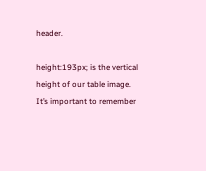header.

height:193px; is the vertical height of our table image. It’s important to remember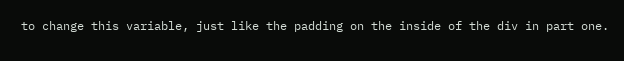to change this variable, just like the padding on the inside of the div in part one.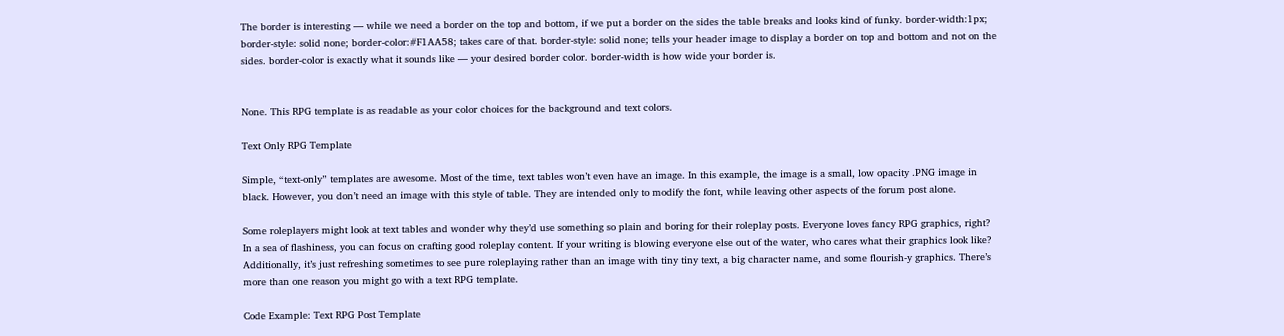The border is interesting — while we need a border on the top and bottom, if we put a border on the sides the table breaks and looks kind of funky. border-width:1px; border-style: solid none; border-color:#F1AA58; takes care of that. border-style: solid none; tells your header image to display a border on top and bottom and not on the sides. border-color is exactly what it sounds like — your desired border color. border-width is how wide your border is.


None. This RPG template is as readable as your color choices for the background and text colors.

Text Only RPG Template

Simple, “text-only” templates are awesome. Most of the time, text tables won’t even have an image. In this example, the image is a small, low opacity .PNG image in black. However, you don’t need an image with this style of table. They are intended only to modify the font, while leaving other aspects of the forum post alone.

Some roleplayers might look at text tables and wonder why they’d use something so plain and boring for their roleplay posts. Everyone loves fancy RPG graphics, right? In a sea of flashiness, you can focus on crafting good roleplay content. If your writing is blowing everyone else out of the water, who cares what their graphics look like? Additionally, it’s just refreshing sometimes to see pure roleplaying rather than an image with tiny tiny text, a big character name, and some flourish-y graphics. There’s more than one reason you might go with a text RPG template.

Code Example: Text RPG Post Template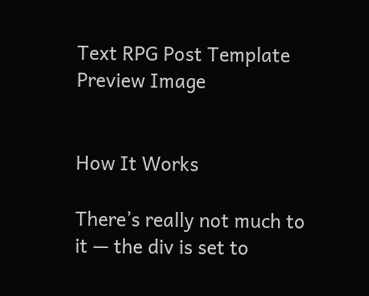Text RPG Post Template Preview Image


How It Works

There’s really not much to it — the div is set to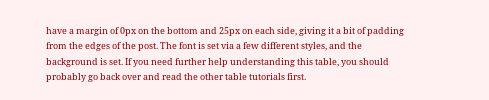have a margin of 0px on the bottom and 25px on each side, giving it a bit of padding from the edges of the post. The font is set via a few different styles, and the background is set. If you need further help understanding this table, you should probably go back over and read the other table tutorials first.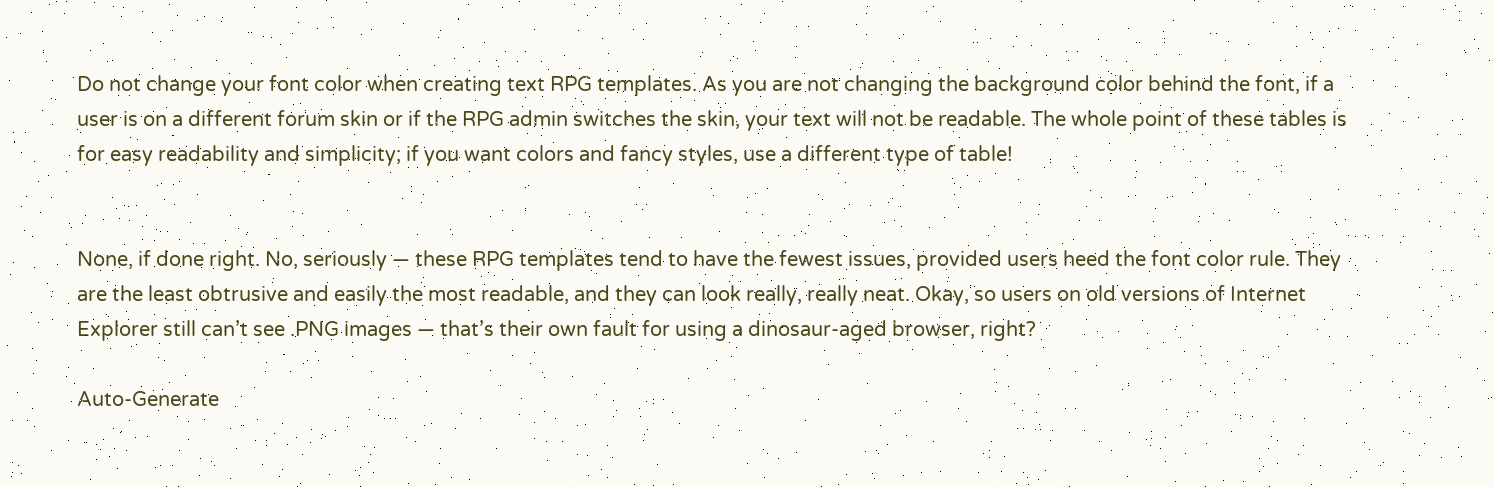Do not change your font color when creating text RPG templates. As you are not changing the background color behind the font, if a user is on a different forum skin or if the RPG admin switches the skin, your text will not be readable. The whole point of these tables is for easy readability and simplicity; if you want colors and fancy styles, use a different type of table!


None, if done right. No, seriously — these RPG templates tend to have the fewest issues, provided users heed the font color rule. They are the least obtrusive and easily the most readable, and they can look really, really neat. Okay, so users on old versions of Internet Explorer still can’t see .PNG images — that’s their own fault for using a dinosaur-aged browser, right?

Auto-Generate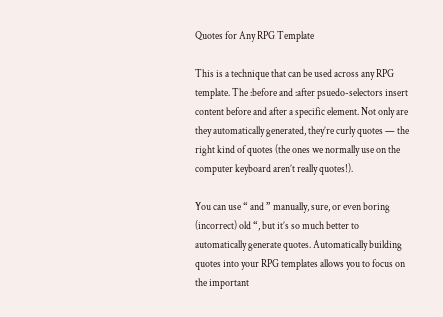Quotes for Any RPG Template

This is a technique that can be used across any RPG template. The :before and :after psuedo-selectors insert content before and after a specific element. Not only are they automatically generated, they’re curly quotes — the right kind of quotes (the ones we normally use on the computer keyboard aren’t really quotes!).

You can use “ and ” manually, sure, or even boring (incorrect) old “, but it’s so much better to automatically generate quotes. Automatically building quotes into your RPG templates allows you to focus on the important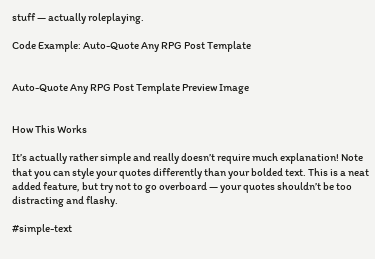stuff — actually roleplaying.

Code Example: Auto-Quote Any RPG Post Template


Auto-Quote Any RPG Post Template Preview Image


How This Works

It’s actually rather simple and really doesn’t require much explanation! Note that you can style your quotes differently than your bolded text. This is a neat added feature, but try not to go overboard — your quotes shouldn’t be too distracting and flashy.

#simple-text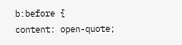b:before {
content: open-quote;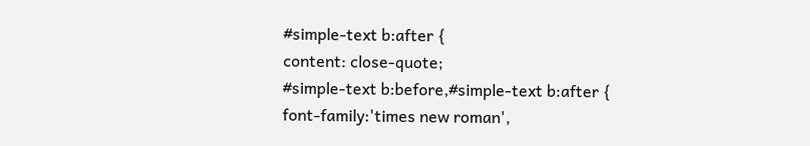#simple-text b:after {
content: close-quote;
#simple-text b:before,#simple-text b:after {
font-family:'times new roman',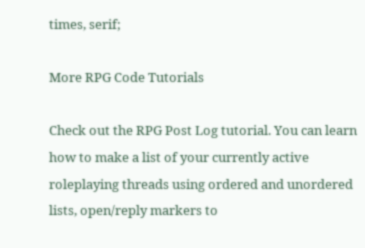times, serif;

More RPG Code Tutorials

Check out the RPG Post Log tutorial. You can learn how to make a list of your currently active roleplaying threads using ordered and unordered lists, open/reply markers to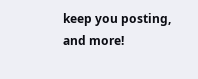keep you posting, and more!